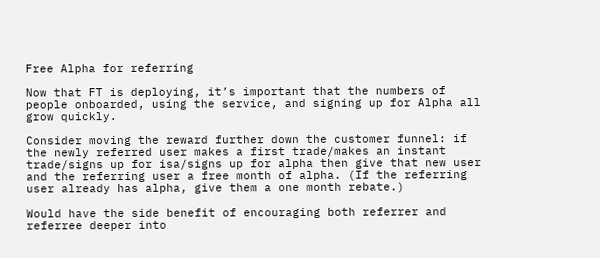Free Alpha for referring

Now that FT is deploying, it’s important that the numbers of people onboarded, using the service, and signing up for Alpha all grow quickly.

Consider moving the reward further down the customer funnel: if the newly referred user makes a first trade/makes an instant trade/signs up for isa/signs up for alpha then give that new user and the referring user a free month of alpha. (If the referring user already has alpha, give them a one month rebate.)

Would have the side benefit of encouraging both referrer and referree deeper into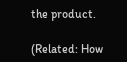the product.

(Related: How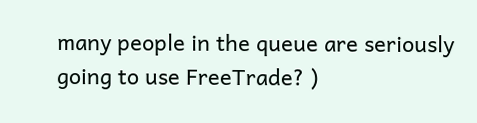many people in the queue are seriously going to use FreeTrade? )